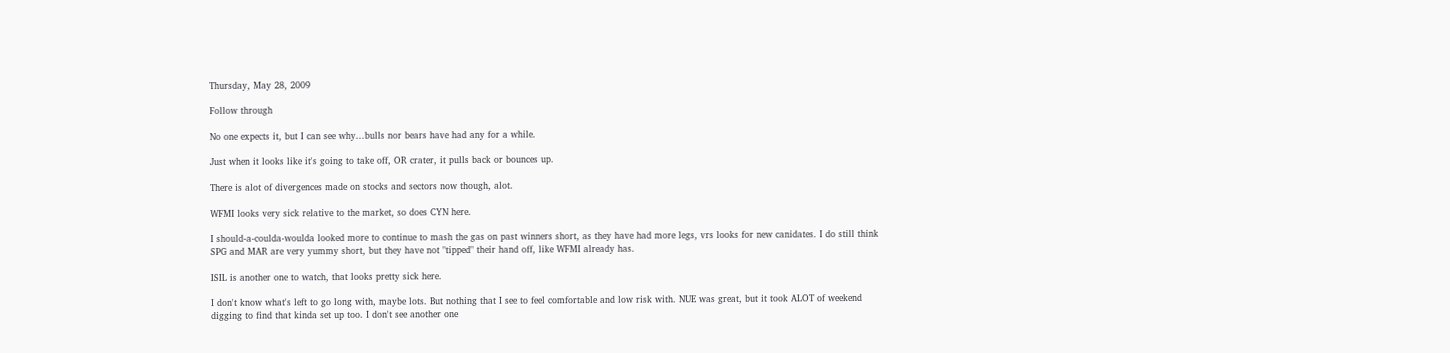Thursday, May 28, 2009

Follow through

No one expects it, but I can see why...bulls nor bears have had any for a while.

Just when it looks like it's going to take off, OR crater, it pulls back or bounces up.

There is alot of divergences made on stocks and sectors now though, alot.

WFMI looks very sick relative to the market, so does CYN here.

I should-a-coulda-woulda looked more to continue to mash the gas on past winners short, as they have had more legs, vrs looks for new canidates. I do still think SPG and MAR are very yummy short, but they have not "tipped" their hand off, like WFMI already has.

ISIL is another one to watch, that looks pretty sick here.

I don't know what's left to go long with, maybe lots. But nothing that I see to feel comfortable and low risk with. NUE was great, but it took ALOT of weekend digging to find that kinda set up too. I don't see another one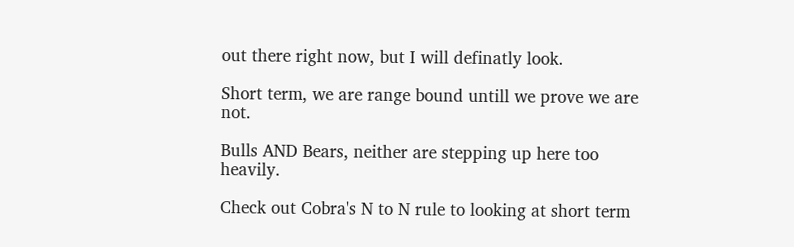out there right now, but I will definatly look.

Short term, we are range bound untill we prove we are not.

Bulls AND Bears, neither are stepping up here too heavily.

Check out Cobra's N to N rule to looking at short term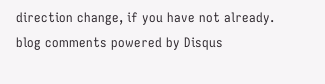direction change, if you have not already.
blog comments powered by Disqus